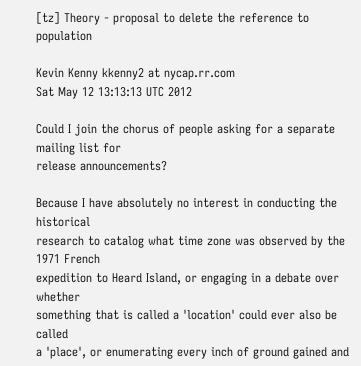[tz] Theory - proposal to delete the reference to population

Kevin Kenny kkenny2 at nycap.rr.com
Sat May 12 13:13:13 UTC 2012

Could I join the chorus of people asking for a separate mailing list for
release announcements?

Because I have absolutely no interest in conducting the historical
research to catalog what time zone was observed by the 1971 French
expedition to Heard Island, or engaging in a debate over whether
something that is called a 'location' could ever also be called
a 'place', or enumerating every inch of ground gained and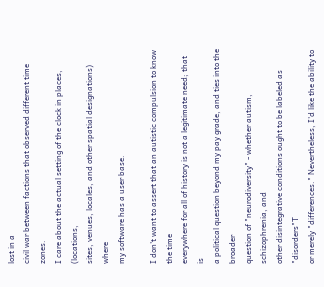lost in a
civil war between factions that observed different time zones.
I care about the actual setting of the clock in places, (locations,
sites, venues, locales, and other spatial designations) where
my software has a user base.

I don't want to assert that an autistic compulsion to know the time
everywhere for all of history is not a legitimate need; that is
a political question beyond my pay grade, and ties into the broader
question of "neurodiversity" - whether autism, schizophrenia, and
other disintegrative conditions ought to be labeled as "disorders"T
or merely "differences." Nevertheless, I'd like the ability to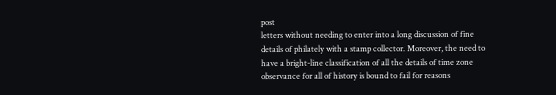post
letters without needing to enter into a long discussion of fine
details of philately with a stamp collector. Moreover, the need to
have a bright-line classification of all the details of time zone
observance for all of history is bound to fail for reasons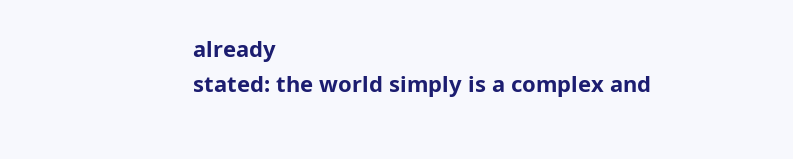already
stated: the world simply is a complex and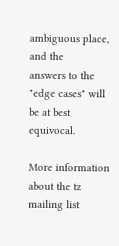ambiguous place, and the
answers to the "edge cases" will be at best equivocal.

More information about the tz mailing list